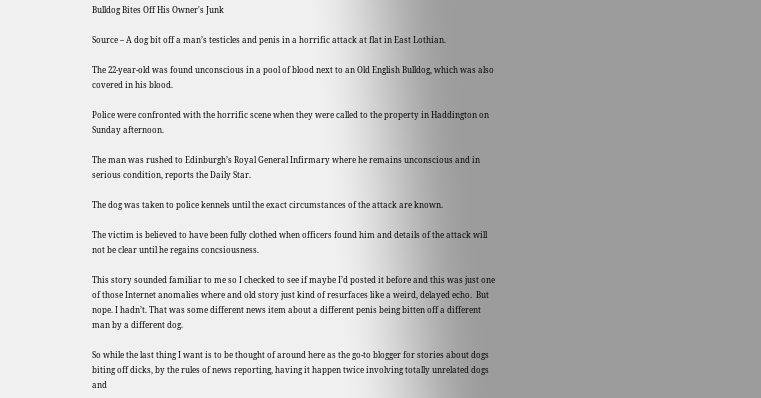Bulldog Bites Off His Owner's Junk

Source – A dog bit off a man’s testicles and penis in a horrific attack at flat in East Lothian.

The 22-year-old was found unconscious in a pool of blood next to an Old English Bulldog, which was also covered in his blood.

Police were confronted with the horrific scene when they were called to the property in Haddington on Sunday afternoon.

The man was rushed to Edinburgh’s Royal General Infirmary where he remains unconscious and in serious condition, reports the Daily Star.

The dog was taken to police kennels until the exact circumstances of the attack are known.

The victim is believed to have been fully clothed when officers found him and details of the attack will not be clear until he regains concsiousness.

This story sounded familiar to me so I checked to see if maybe I’d posted it before and this was just one of those Internet anomalies where and old story just kind of resurfaces like a weird, delayed echo.  But nope. I hadn’t. That was some different news item about a different penis being bitten off a different man by a different dog.

So while the last thing I want is to be thought of around here as the go-to blogger for stories about dogs biting off dicks, by the rules of news reporting, having it happen twice involving totally unrelated dogs and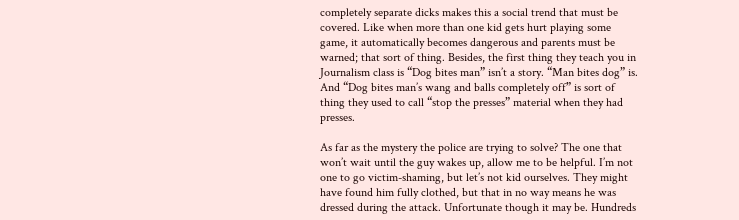completely separate dicks makes this a social trend that must be covered. Like when more than one kid gets hurt playing some game, it automatically becomes dangerous and parents must be warned; that sort of thing. Besides, the first thing they teach you in Journalism class is “Dog bites man” isn’t a story. “Man bites dog” is. And “Dog bites man’s wang and balls completely off” is sort of thing they used to call “stop the presses” material when they had presses.

As far as the mystery the police are trying to solve? The one that won’t wait until the guy wakes up, allow me to be helpful. I’m not one to go victim-shaming, but let’s not kid ourselves. They might have found him fully clothed, but that in no way means he was dressed during the attack. Unfortunate though it may be. Hundreds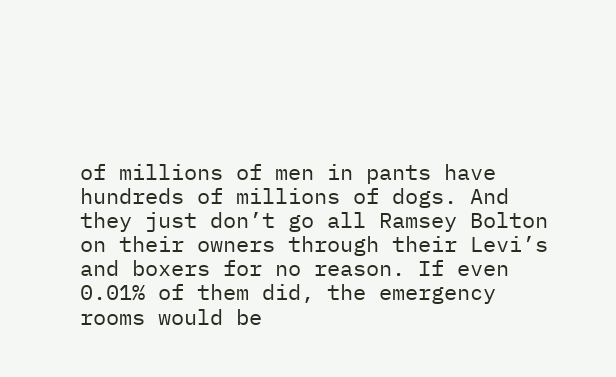of millions of men in pants have hundreds of millions of dogs. And they just don’t go all Ramsey Bolton on their owners through their Levi’s and boxers for no reason. If even 0.01% of them did, the emergency rooms would be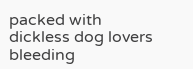packed with dickless dog lovers bleeding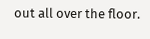out all over the floor.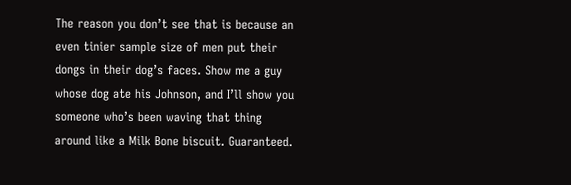The reason you don’t see that is because an even tinier sample size of men put their dongs in their dog’s faces. Show me a guy whose dog ate his Johnson, and I’ll show you someone who’s been waving that thing around like a Milk Bone biscuit. Guaranteed.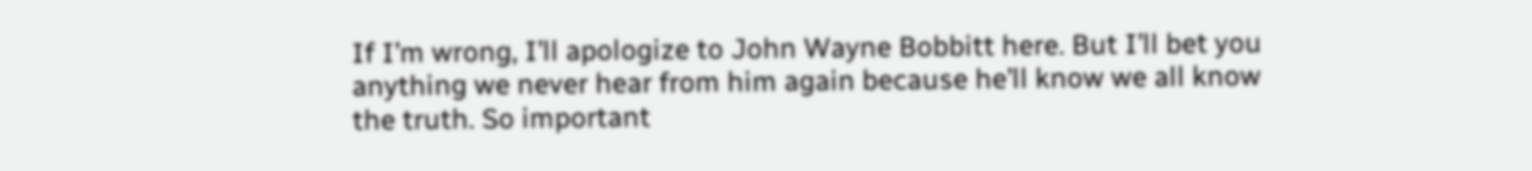If I’m wrong, I’ll apologize to John Wayne Bobbitt here. But I’ll bet you anything we never hear from him again because he’ll know we all know the truth. So important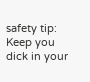safety tip: Keep you dick in your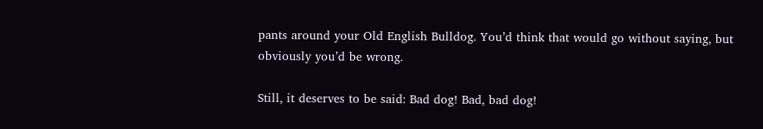pants around your Old English Bulldog. You’d think that would go without saying, but obviously you’d be wrong.

Still, it deserves to be said: Bad dog! Bad, bad dog!